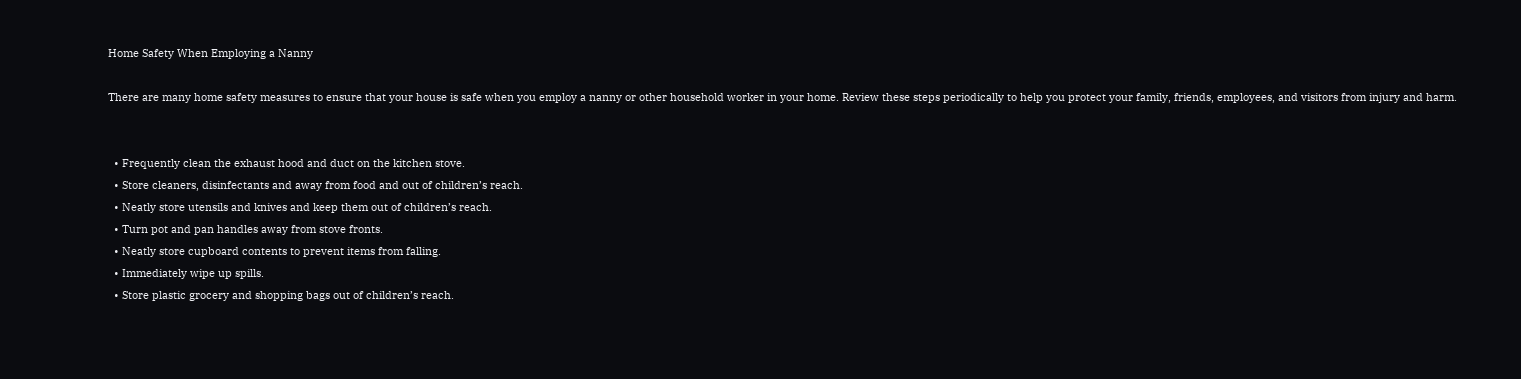Home Safety When Employing a Nanny

There are many home safety measures to ensure that your house is safe when you employ a nanny or other household worker in your home. Review these steps periodically to help you protect your family, friends, employees, and visitors from injury and harm.


  • Frequently clean the exhaust hood and duct on the kitchen stove.
  • Store cleaners, disinfectants and away from food and out of children’s reach.
  • Neatly store utensils and knives and keep them out of children’s reach.
  • Turn pot and pan handles away from stove fronts.
  • Neatly store cupboard contents to prevent items from falling.
  • Immediately wipe up spills.
  • Store plastic grocery and shopping bags out of children’s reach.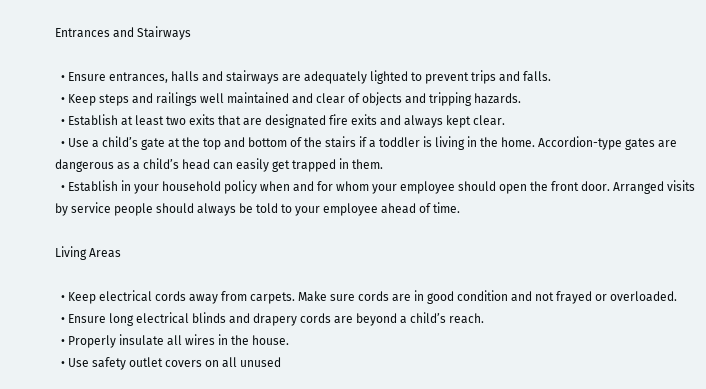Entrances and Stairways

  • Ensure entrances, halls and stairways are adequately lighted to prevent trips and falls.
  • Keep steps and railings well maintained and clear of objects and tripping hazards.
  • Establish at least two exits that are designated fire exits and always kept clear.
  • Use a child’s gate at the top and bottom of the stairs if a toddler is living in the home. Accordion-type gates are dangerous as a child’s head can easily get trapped in them.
  • Establish in your household policy when and for whom your employee should open the front door. Arranged visits by service people should always be told to your employee ahead of time.

Living Areas

  • Keep electrical cords away from carpets. Make sure cords are in good condition and not frayed or overloaded.
  • Ensure long electrical blinds and drapery cords are beyond a child’s reach.
  • Properly insulate all wires in the house.
  • Use safety outlet covers on all unused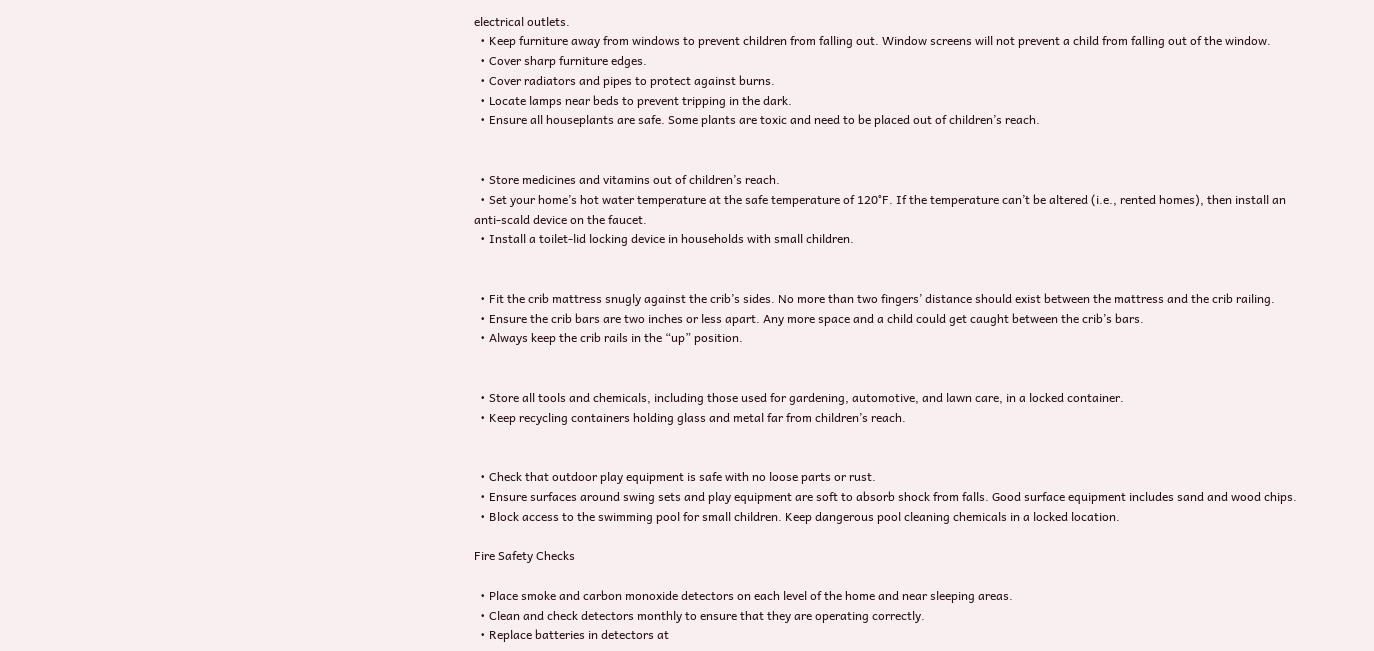electrical outlets.
  • Keep furniture away from windows to prevent children from falling out. Window screens will not prevent a child from falling out of the window.
  • Cover sharp furniture edges.
  • Cover radiators and pipes to protect against burns.
  • Locate lamps near beds to prevent tripping in the dark.
  • Ensure all houseplants are safe. Some plants are toxic and need to be placed out of children’s reach.


  • Store medicines and vitamins out of children’s reach.
  • Set your home’s hot water temperature at the safe temperature of 120°F. If the temperature can’t be altered (i.e., rented homes), then install an anti-scald device on the faucet.
  • Install a toilet-lid locking device in households with small children.


  • Fit the crib mattress snugly against the crib’s sides. No more than two fingers’ distance should exist between the mattress and the crib railing.
  • Ensure the crib bars are two inches or less apart. Any more space and a child could get caught between the crib’s bars.
  • Always keep the crib rails in the “up” position.


  • Store all tools and chemicals, including those used for gardening, automotive, and lawn care, in a locked container.
  • Keep recycling containers holding glass and metal far from children’s reach.


  • Check that outdoor play equipment is safe with no loose parts or rust.
  • Ensure surfaces around swing sets and play equipment are soft to absorb shock from falls. Good surface equipment includes sand and wood chips.
  • Block access to the swimming pool for small children. Keep dangerous pool cleaning chemicals in a locked location.

Fire Safety Checks

  • Place smoke and carbon monoxide detectors on each level of the home and near sleeping areas.
  • Clean and check detectors monthly to ensure that they are operating correctly.
  • Replace batteries in detectors at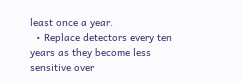least once a year.
  • Replace detectors every ten years as they become less sensitive over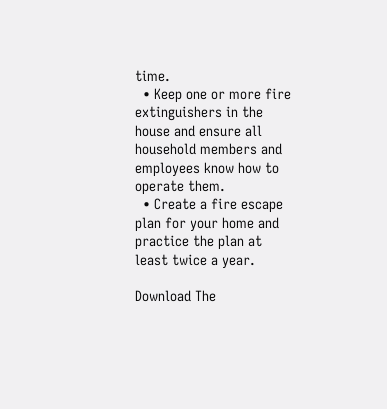time.
  • Keep one or more fire extinguishers in the house and ensure all household members and employees know how to operate them.
  • Create a fire escape plan for your home and practice the plan at least twice a year.

Download The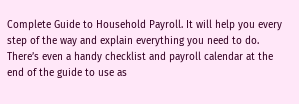Complete Guide to Household Payroll. It will help you every step of the way and explain everything you need to do. There’s even a handy checklist and payroll calendar at the end of the guide to use as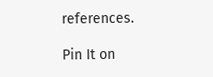references.

Pin It on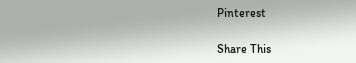Pinterest

Share This